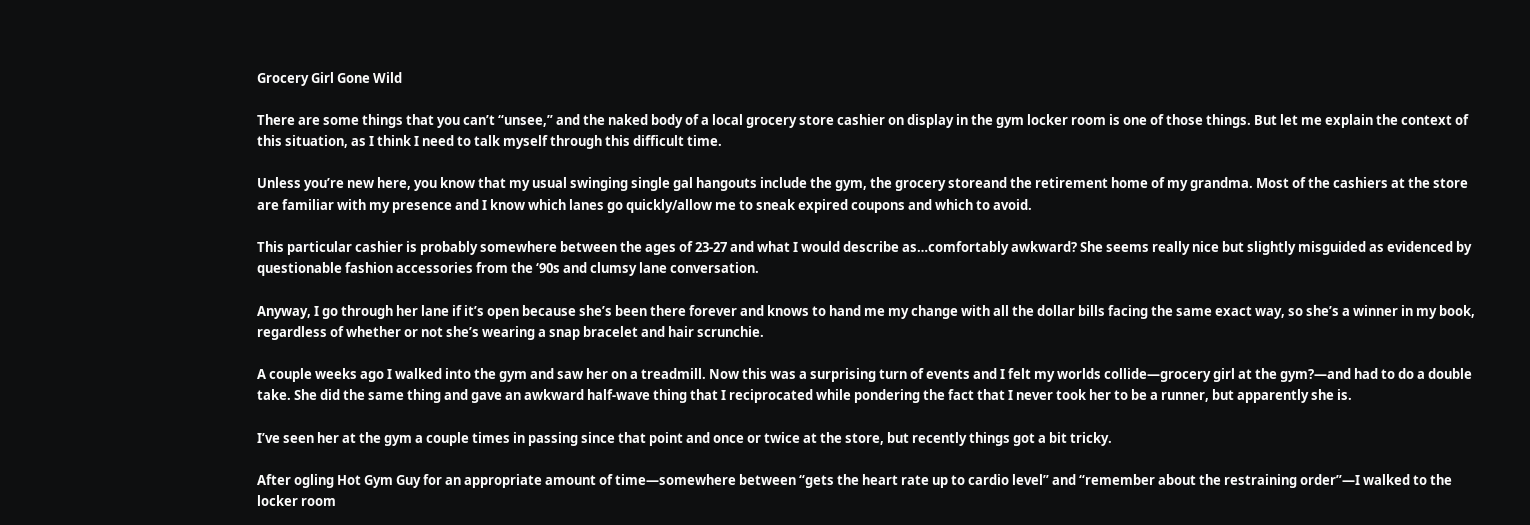Grocery Girl Gone Wild

There are some things that you can’t “unsee,” and the naked body of a local grocery store cashier on display in the gym locker room is one of those things. But let me explain the context of this situation, as I think I need to talk myself through this difficult time.

Unless you’re new here, you know that my usual swinging single gal hangouts include the gym, the grocery storeand the retirement home of my grandma. Most of the cashiers at the store are familiar with my presence and I know which lanes go quickly/allow me to sneak expired coupons and which to avoid.

This particular cashier is probably somewhere between the ages of 23-27 and what I would describe as…comfortably awkward? She seems really nice but slightly misguided as evidenced by questionable fashion accessories from the ‘90s and clumsy lane conversation.

Anyway, I go through her lane if it’s open because she’s been there forever and knows to hand me my change with all the dollar bills facing the same exact way, so she’s a winner in my book, regardless of whether or not she’s wearing a snap bracelet and hair scrunchie.

A couple weeks ago I walked into the gym and saw her on a treadmill. Now this was a surprising turn of events and I felt my worlds collide—grocery girl at the gym?—and had to do a double take. She did the same thing and gave an awkward half-wave thing that I reciprocated while pondering the fact that I never took her to be a runner, but apparently she is.

I’ve seen her at the gym a couple times in passing since that point and once or twice at the store, but recently things got a bit tricky.

After ogling Hot Gym Guy for an appropriate amount of time—somewhere between “gets the heart rate up to cardio level” and “remember about the restraining order”—I walked to the locker room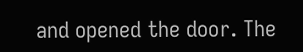and opened the door. The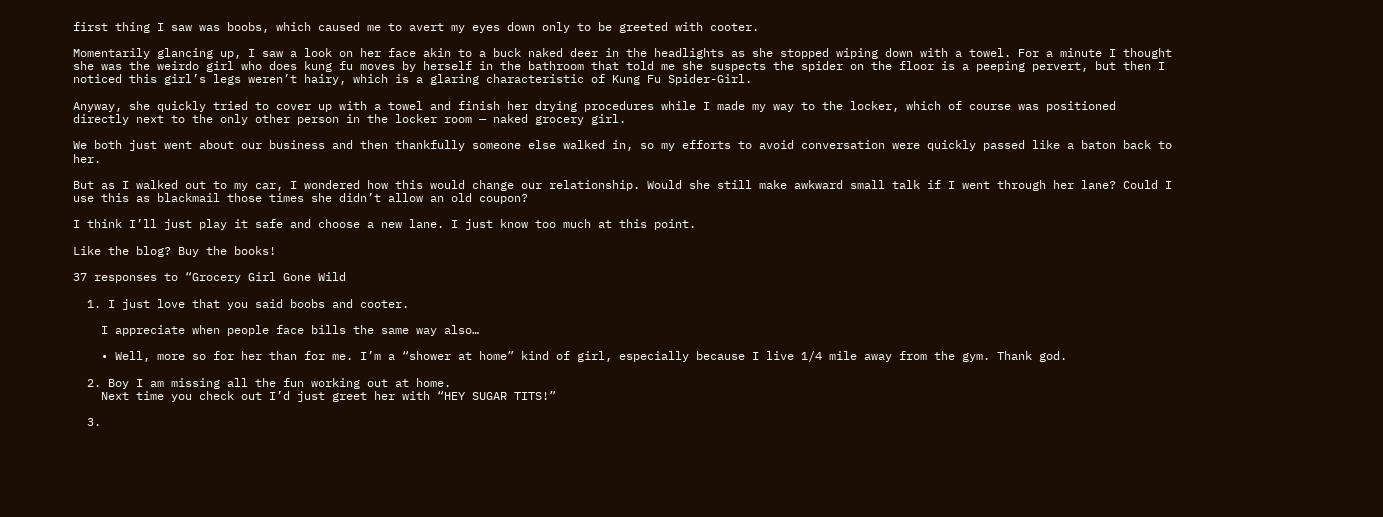first thing I saw was boobs, which caused me to avert my eyes down only to be greeted with cooter.

Momentarily glancing up, I saw a look on her face akin to a buck naked deer in the headlights as she stopped wiping down with a towel. For a minute I thought she was the weirdo girl who does kung fu moves by herself in the bathroom that told me she suspects the spider on the floor is a peeping pervert, but then I noticed this girl’s legs weren’t hairy, which is a glaring characteristic of Kung Fu Spider-Girl.

Anyway, she quickly tried to cover up with a towel and finish her drying procedures while I made my way to the locker, which of course was positioned directly next to the only other person in the locker room — naked grocery girl.

We both just went about our business and then thankfully someone else walked in, so my efforts to avoid conversation were quickly passed like a baton back to her.

But as I walked out to my car, I wondered how this would change our relationship. Would she still make awkward small talk if I went through her lane? Could I use this as blackmail those times she didn’t allow an old coupon?

I think I’ll just play it safe and choose a new lane. I just know too much at this point.

Like the blog? Buy the books!

37 responses to “Grocery Girl Gone Wild

  1. I just love that you said boobs and cooter.

    I appreciate when people face bills the same way also…

    • Well, more so for her than for me. I’m a “shower at home” kind of girl, especially because I live 1/4 mile away from the gym. Thank god.

  2. Boy I am missing all the fun working out at home.
    Next time you check out I’d just greet her with “HEY SUGAR TITS!”

  3.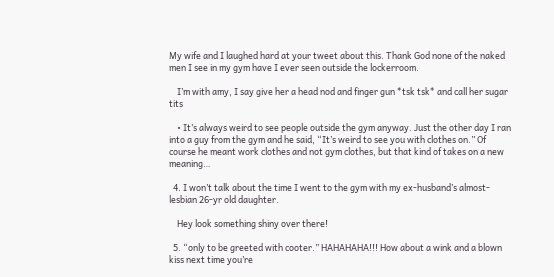My wife and I laughed hard at your tweet about this. Thank God none of the naked men I see in my gym have I ever seen outside the lockerroom.

    I’m with amy, I say give her a head nod and finger gun *tsk tsk* and call her sugar tits

    • It’s always weird to see people outside the gym anyway. Just the other day I ran into a guy from the gym and he said, “It’s weird to see you with clothes on.” Of course he meant work clothes and not gym clothes, but that kind of takes on a new meaning…

  4. I won’t talk about the time I went to the gym with my ex-husband’s almost-lesbian 26-yr old daughter.

    Hey look something shiny over there!

  5. “only to be greeted with cooter.” HAHAHAHA!!! How about a wink and a blown kiss next time you’re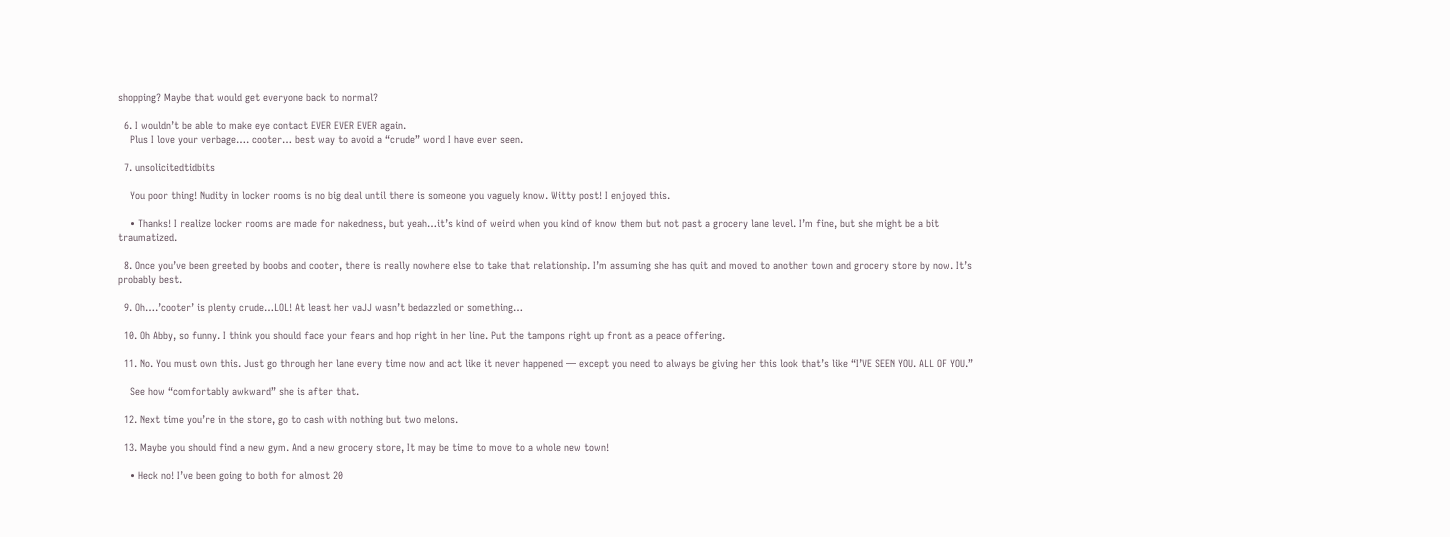shopping? Maybe that would get everyone back to normal?

  6. I wouldn’t be able to make eye contact EVER EVER EVER again.
    Plus I love your verbage…. cooter… best way to avoid a “crude” word I have ever seen.

  7. unsolicitedtidbits

    You poor thing! Nudity in locker rooms is no big deal until there is someone you vaguely know. Witty post! I enjoyed this.

    • Thanks! I realize locker rooms are made for nakedness, but yeah…it’s kind of weird when you kind of know them but not past a grocery lane level. I’m fine, but she might be a bit traumatized.

  8. Once you’ve been greeted by boobs and cooter, there is really nowhere else to take that relationship. I’m assuming she has quit and moved to another town and grocery store by now. It’s probably best.

  9. Oh….’cooter’ is plenty crude…LOL! At least her vaJJ wasn’t bedazzled or something…

  10. Oh Abby, so funny. I think you should face your fears and hop right in her line. Put the tampons right up front as a peace offering.

  11. No. You must own this. Just go through her lane every time now and act like it never happened — except you need to always be giving her this look that’s like “I’VE SEEN YOU. ALL OF YOU.”

    See how “comfortably awkward” she is after that.

  12. Next time you’re in the store, go to cash with nothing but two melons.

  13. Maybe you should find a new gym. And a new grocery store, It may be time to move to a whole new town!

    • Heck no! I’ve been going to both for almost 20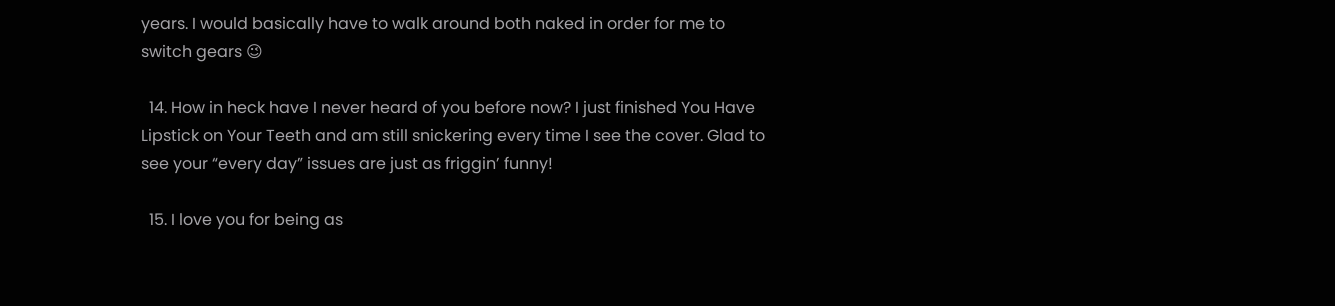years. I would basically have to walk around both naked in order for me to switch gears 😉

  14. How in heck have I never heard of you before now? I just finished You Have Lipstick on Your Teeth and am still snickering every time I see the cover. Glad to see your “every day” issues are just as friggin’ funny!

  15. I love you for being as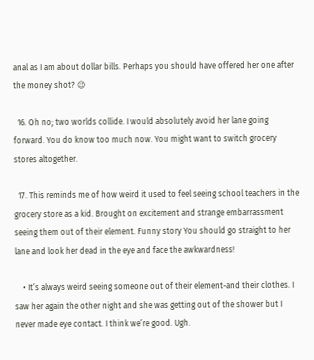anal as I am about dollar bills. Perhaps you should have offered her one after the money shot? 😉

  16. Oh no; two worlds collide. I would absolutely avoid her lane going forward. You do know too much now. You might want to switch grocery stores altogether.

  17. This reminds me of how weird it used to feel seeing school teachers in the grocery store as a kid. Brought on excitement and strange embarrassment seeing them out of their element. Funny story You should go straight to her lane and look her dead in the eye and face the awkwardness!

    • It’s always weird seeing someone out of their element-and their clothes. I saw her again the other night and she was getting out of the shower but I never made eye contact. I think we’re good. Ugh.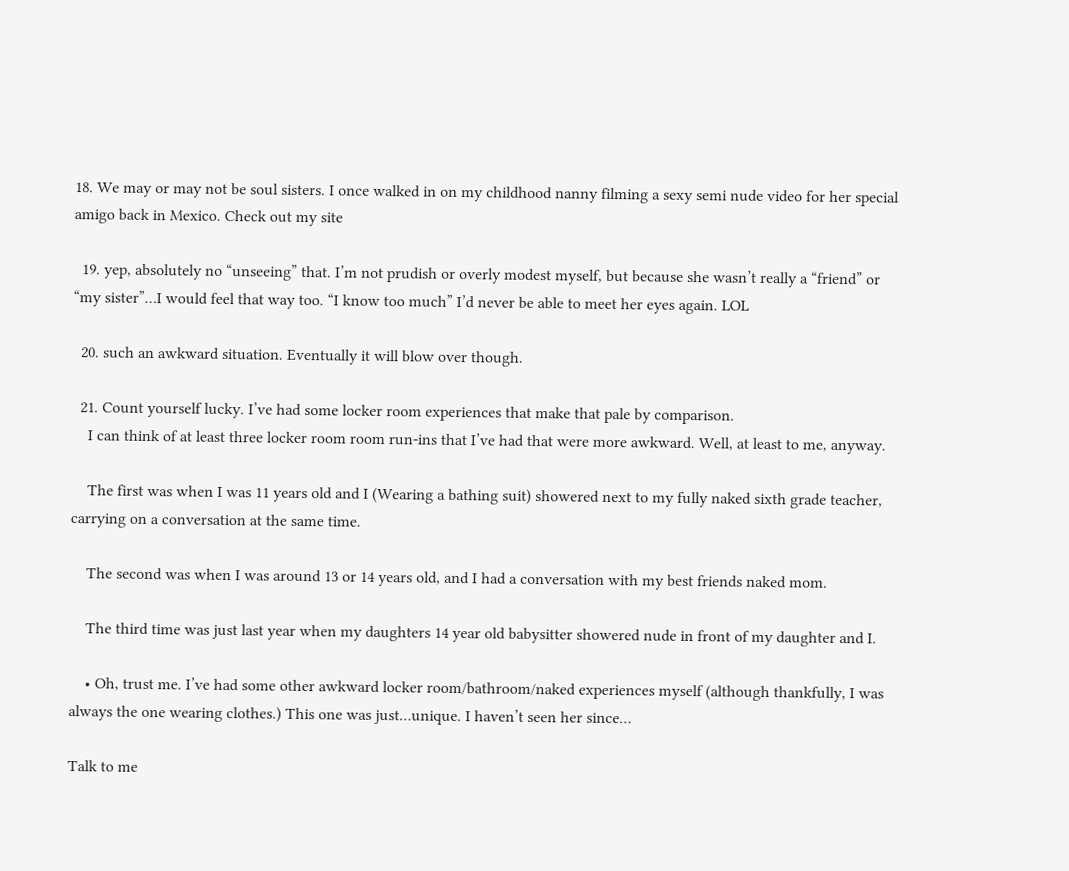18. We may or may not be soul sisters. I once walked in on my childhood nanny filming a sexy semi nude video for her special amigo back in Mexico. Check out my site

  19. yep, absolutely no “unseeing” that. I’m not prudish or overly modest myself, but because she wasn’t really a “friend” or “my sister”…I would feel that way too. “I know too much” I’d never be able to meet her eyes again. LOL

  20. such an awkward situation. Eventually it will blow over though.

  21. Count yourself lucky. I’ve had some locker room experiences that make that pale by comparison.
    I can think of at least three locker room room run-ins that I’ve had that were more awkward. Well, at least to me, anyway.

    The first was when I was 11 years old and I (Wearing a bathing suit) showered next to my fully naked sixth grade teacher, carrying on a conversation at the same time.

    The second was when I was around 13 or 14 years old, and I had a conversation with my best friends naked mom.

    The third time was just last year when my daughters 14 year old babysitter showered nude in front of my daughter and I.

    • Oh, trust me. I’ve had some other awkward locker room/bathroom/naked experiences myself (although thankfully, I was always the one wearing clothes.) This one was just…unique. I haven’t seen her since…

Talk to me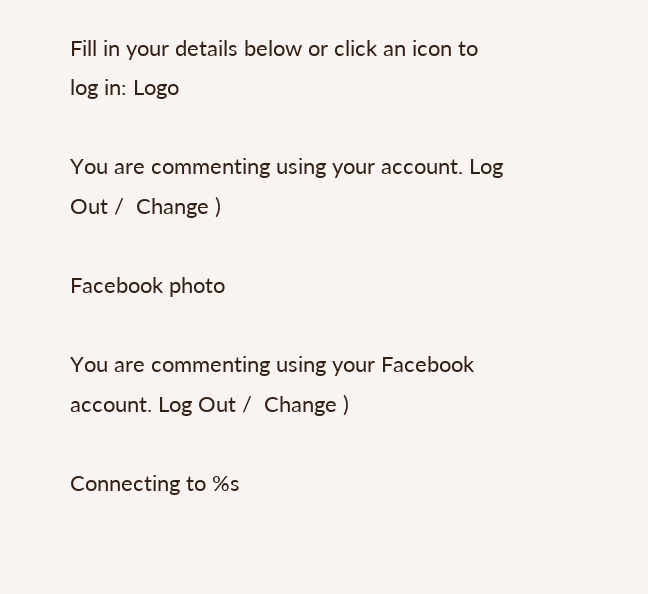Fill in your details below or click an icon to log in: Logo

You are commenting using your account. Log Out /  Change )

Facebook photo

You are commenting using your Facebook account. Log Out /  Change )

Connecting to %s